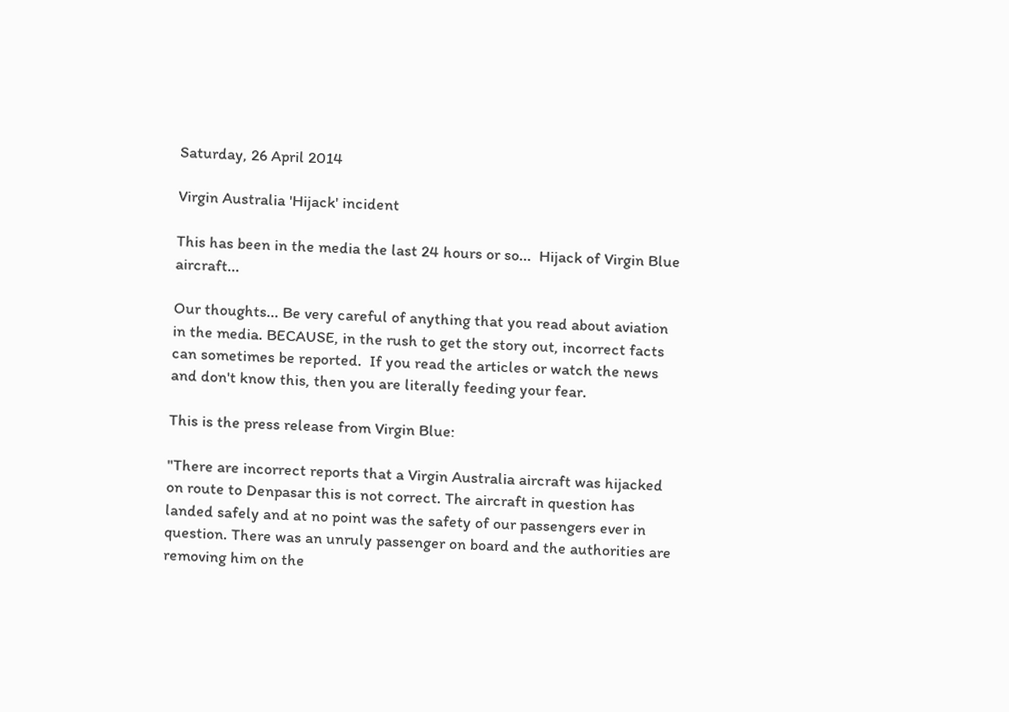Saturday, 26 April 2014

Virgin Australia 'Hijack' incident

This has been in the media the last 24 hours or so...  Hijack of Virgin Blue aircraft...

Our thoughts... Be very careful of anything that you read about aviation in the media. BECAUSE, in the rush to get the story out, incorrect facts can sometimes be reported.  If you read the articles or watch the news and don't know this, then you are literally feeding your fear.

This is the press release from Virgin Blue:

"There are incorrect reports that a Virgin Australia aircraft was hijacked on route to Denpasar this is not correct. The aircraft in question has landed safely and at no point was the safety of our passengers ever in question. There was an unruly passenger on board and the authorities are removing him on the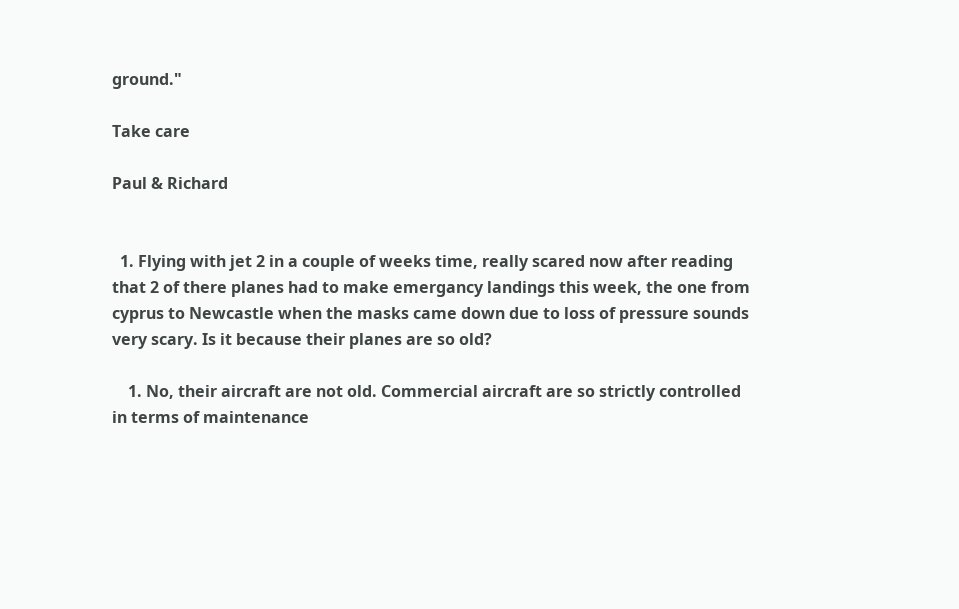ground."

Take care

Paul & Richard


  1. Flying with jet 2 in a couple of weeks time, really scared now after reading that 2 of there planes had to make emergancy landings this week, the one from cyprus to Newcastle when the masks came down due to loss of pressure sounds very scary. Is it because their planes are so old?

    1. No, their aircraft are not old. Commercial aircraft are so strictly controlled in terms of maintenance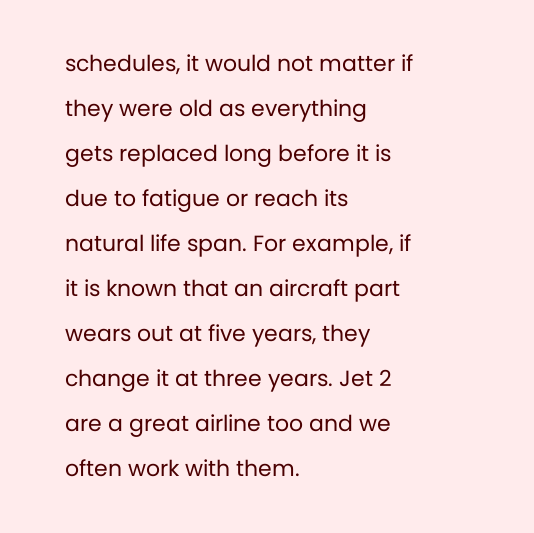schedules, it would not matter if they were old as everything gets replaced long before it is due to fatigue or reach its natural life span. For example, if it is known that an aircraft part wears out at five years, they change it at three years. Jet 2 are a great airline too and we often work with them.